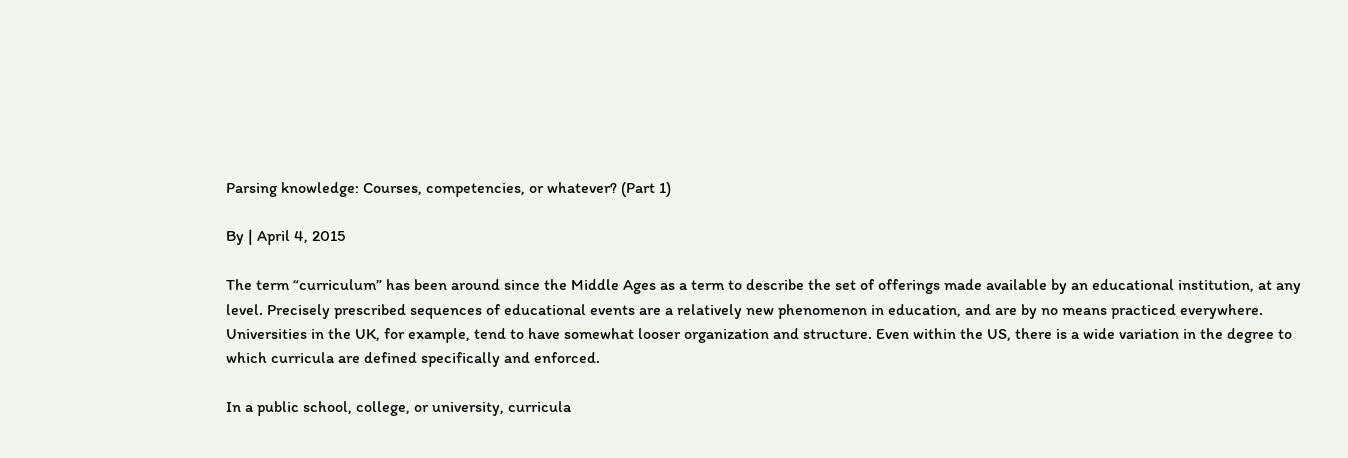Parsing knowledge: Courses, competencies, or whatever? (Part 1)

By | April 4, 2015

The term “curriculum” has been around since the Middle Ages as a term to describe the set of offerings made available by an educational institution, at any level. Precisely prescribed sequences of educational events are a relatively new phenomenon in education, and are by no means practiced everywhere. Universities in the UK, for example, tend to have somewhat looser organization and structure. Even within the US, there is a wide variation in the degree to which curricula are defined specifically and enforced.

In a public school, college, or university, curricula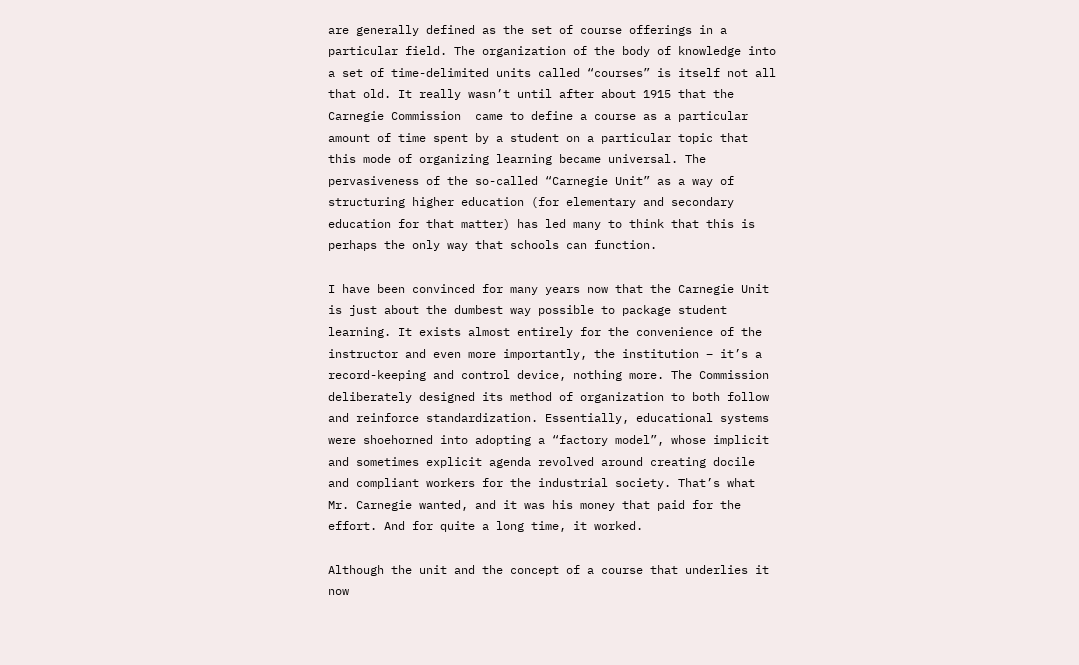are generally defined as the set of course offerings in a particular field. The organization of the body of knowledge into a set of time-delimited units called “courses” is itself not all that old. It really wasn’t until after about 1915 that the Carnegie Commission  came to define a course as a particular amount of time spent by a student on a particular topic that this mode of organizing learning became universal. The pervasiveness of the so-called “Carnegie Unit” as a way of structuring higher education (for elementary and secondary education for that matter) has led many to think that this is perhaps the only way that schools can function.

I have been convinced for many years now that the Carnegie Unit is just about the dumbest way possible to package student learning. It exists almost entirely for the convenience of the instructor and even more importantly, the institution – it’s a record-keeping and control device, nothing more. The Commission deliberately designed its method of organization to both follow and reinforce standardization. Essentially, educational systems were shoehorned into adopting a “factory model”, whose implicit and sometimes explicit agenda revolved around creating docile and compliant workers for the industrial society. That’s what Mr. Carnegie wanted, and it was his money that paid for the effort. And for quite a long time, it worked.

Although the unit and the concept of a course that underlies it now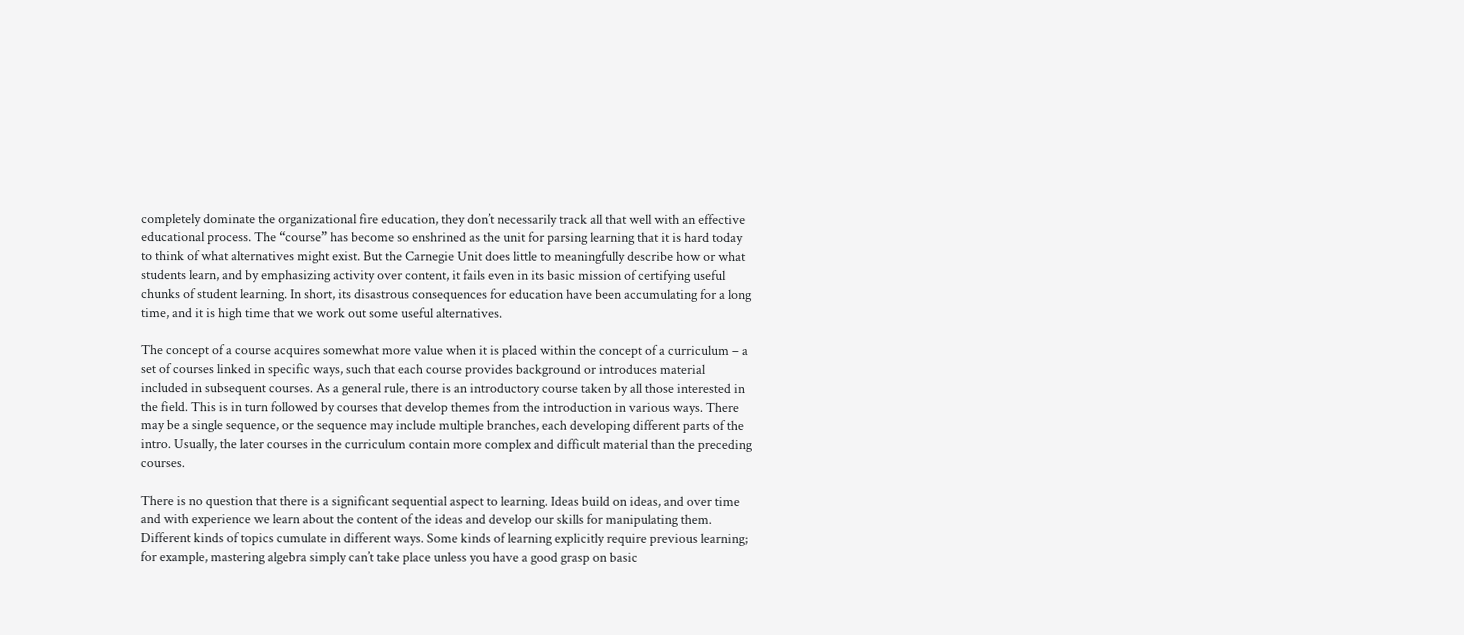completely dominate the organizational fire education, they don’t necessarily track all that well with an effective educational process. The “course” has become so enshrined as the unit for parsing learning that it is hard today to think of what alternatives might exist. But the Carnegie Unit does little to meaningfully describe how or what students learn, and by emphasizing activity over content, it fails even in its basic mission of certifying useful chunks of student learning. In short, its disastrous consequences for education have been accumulating for a long time, and it is high time that we work out some useful alternatives.

The concept of a course acquires somewhat more value when it is placed within the concept of a curriculum – a set of courses linked in specific ways, such that each course provides background or introduces material included in subsequent courses. As a general rule, there is an introductory course taken by all those interested in the field. This is in turn followed by courses that develop themes from the introduction in various ways. There may be a single sequence, or the sequence may include multiple branches, each developing different parts of the intro. Usually, the later courses in the curriculum contain more complex and difficult material than the preceding courses.

There is no question that there is a significant sequential aspect to learning. Ideas build on ideas, and over time and with experience we learn about the content of the ideas and develop our skills for manipulating them. Different kinds of topics cumulate in different ways. Some kinds of learning explicitly require previous learning; for example, mastering algebra simply can’t take place unless you have a good grasp on basic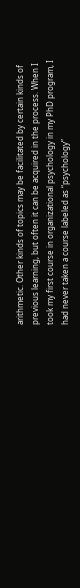arithmetic. Other kinds of topics may be facilitated by certain kinds of previous learning, but often it can be acquired in the process. When I took my first course in organizational psychology in my PhD program, I had never taken a course labeled as “psychology”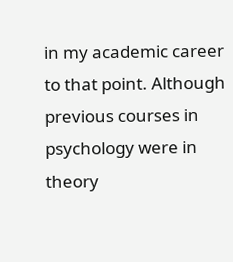in my academic career to that point. Although previous courses in psychology were in theory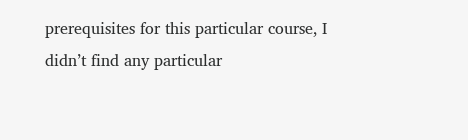prerequisites for this particular course, I didn’t find any particular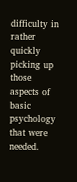difficulty in rather quickly picking up those aspects of basic psychology that were needed.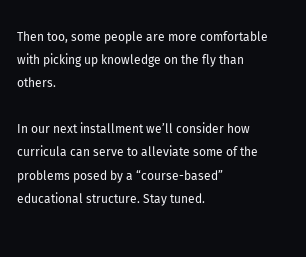Then too, some people are more comfortable with picking up knowledge on the fly than others.

In our next installment we’ll consider how curricula can serve to alleviate some of the problems posed by a “course-based” educational structure. Stay tuned.